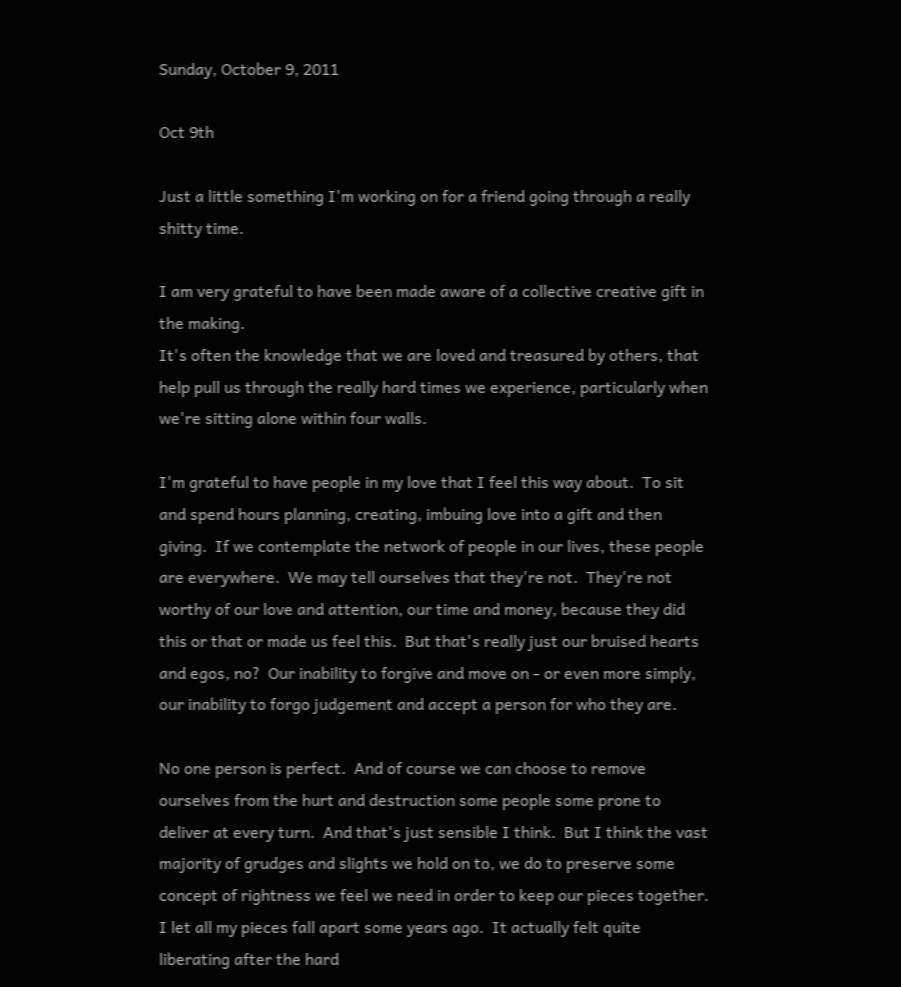Sunday, October 9, 2011

Oct 9th

Just a little something I'm working on for a friend going through a really shitty time.

I am very grateful to have been made aware of a collective creative gift in the making.
It's often the knowledge that we are loved and treasured by others, that help pull us through the really hard times we experience, particularly when we're sitting alone within four walls.

I'm grateful to have people in my love that I feel this way about.  To sit and spend hours planning, creating, imbuing love into a gift and then giving.  If we contemplate the network of people in our lives, these people are everywhere.  We may tell ourselves that they're not.  They're not worthy of our love and attention, our time and money, because they did this or that or made us feel this.  But that's really just our bruised hearts and egos, no?  Our inability to forgive and move on - or even more simply, our inability to forgo judgement and accept a person for who they are.

No one person is perfect.  And of course we can choose to remove ourselves from the hurt and destruction some people some prone to deliver at every turn.  And that's just sensible I think.  But I think the vast majority of grudges and slights we hold on to, we do to preserve some concept of rightness we feel we need in order to keep our pieces together.  I let all my pieces fall apart some years ago.  It actually felt quite liberating after the hard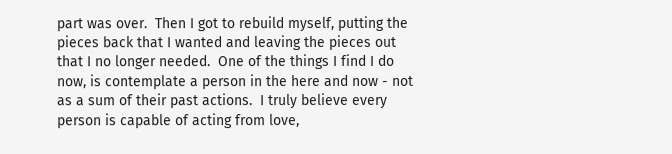part was over.  Then I got to rebuild myself, putting the pieces back that I wanted and leaving the pieces out that I no longer needed.  One of the things I find I do now, is contemplate a person in the here and now - not as a sum of their past actions.  I truly believe every person is capable of acting from love,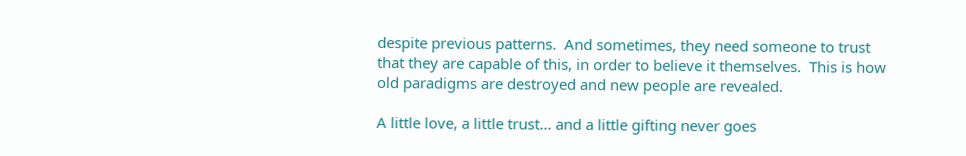despite previous patterns.  And sometimes, they need someone to trust that they are capable of this, in order to believe it themselves.  This is how old paradigms are destroyed and new people are revealed.

A little love, a little trust... and a little gifting never goes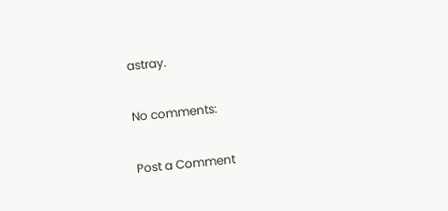astray.

No comments:

Post a Comment